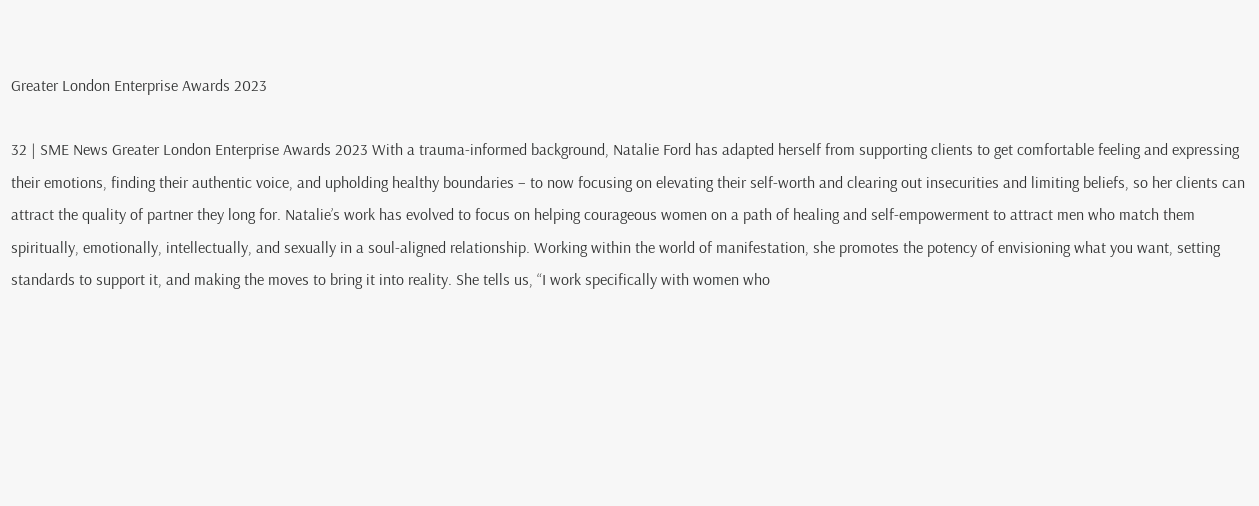Greater London Enterprise Awards 2023

32 | SME News Greater London Enterprise Awards 2023 With a trauma-informed background, Natalie Ford has adapted herself from supporting clients to get comfortable feeling and expressing their emotions, finding their authentic voice, and upholding healthy boundaries – to now focusing on elevating their self-worth and clearing out insecurities and limiting beliefs, so her clients can attract the quality of partner they long for. Natalie’s work has evolved to focus on helping courageous women on a path of healing and self-empowerment to attract men who match them spiritually, emotionally, intellectually, and sexually in a soul-aligned relationship. Working within the world of manifestation, she promotes the potency of envisioning what you want, setting standards to support it, and making the moves to bring it into reality. She tells us, “I work specifically with women who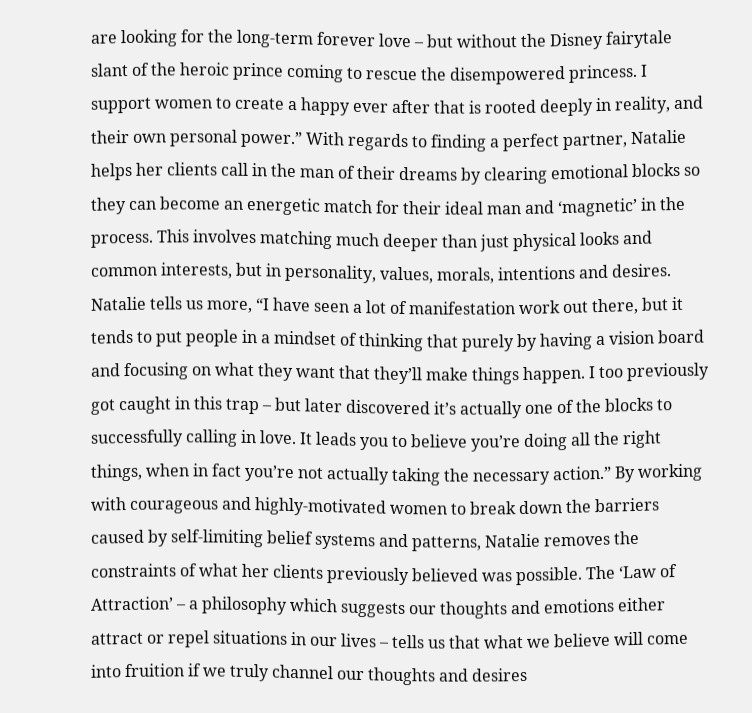are looking for the long-term forever love – but without the Disney fairytale slant of the heroic prince coming to rescue the disempowered princess. I support women to create a happy ever after that is rooted deeply in reality, and their own personal power.” With regards to finding a perfect partner, Natalie helps her clients call in the man of their dreams by clearing emotional blocks so they can become an energetic match for their ideal man and ‘magnetic’ in the process. This involves matching much deeper than just physical looks and common interests, but in personality, values, morals, intentions and desires. Natalie tells us more, “I have seen a lot of manifestation work out there, but it tends to put people in a mindset of thinking that purely by having a vision board and focusing on what they want that they’ll make things happen. I too previously got caught in this trap – but later discovered it’s actually one of the blocks to successfully calling in love. It leads you to believe you’re doing all the right things, when in fact you’re not actually taking the necessary action.” By working with courageous and highly-motivated women to break down the barriers caused by self-limiting belief systems and patterns, Natalie removes the constraints of what her clients previously believed was possible. The ‘Law of Attraction’ – a philosophy which suggests our thoughts and emotions either attract or repel situations in our lives – tells us that what we believe will come into fruition if we truly channel our thoughts and desires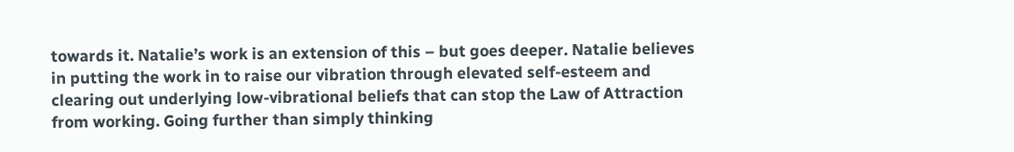towards it. Natalie’s work is an extension of this – but goes deeper. Natalie believes in putting the work in to raise our vibration through elevated self-esteem and clearing out underlying low-vibrational beliefs that can stop the Law of Attraction from working. Going further than simply thinking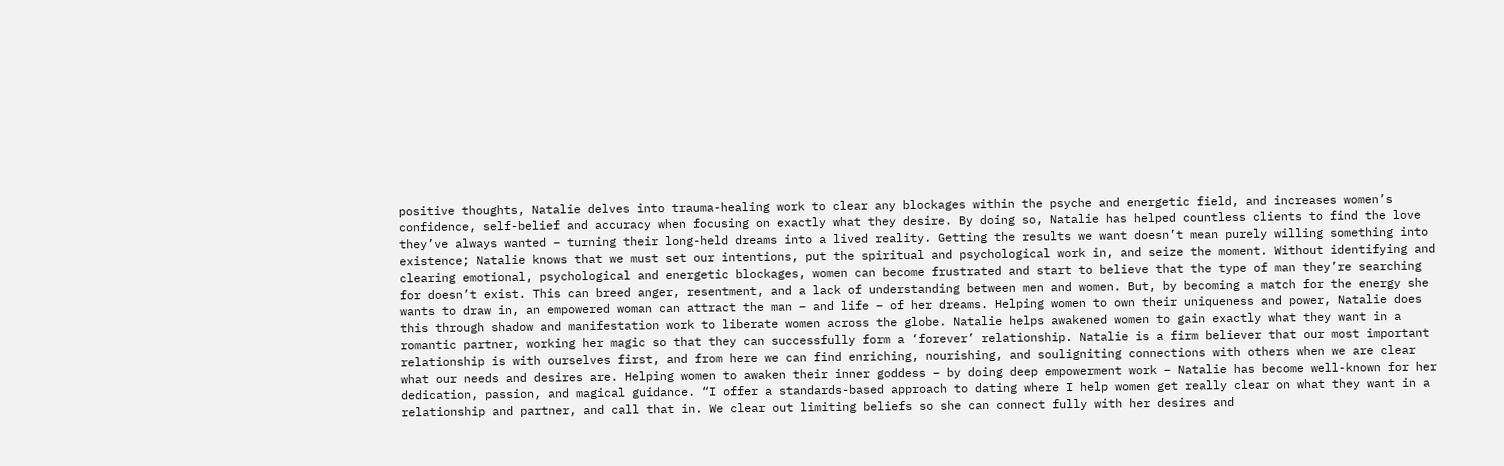positive thoughts, Natalie delves into trauma-healing work to clear any blockages within the psyche and energetic field, and increases women’s confidence, self-belief and accuracy when focusing on exactly what they desire. By doing so, Natalie has helped countless clients to find the love they’ve always wanted – turning their long-held dreams into a lived reality. Getting the results we want doesn’t mean purely willing something into existence; Natalie knows that we must set our intentions, put the spiritual and psychological work in, and seize the moment. Without identifying and clearing emotional, psychological and energetic blockages, women can become frustrated and start to believe that the type of man they’re searching for doesn’t exist. This can breed anger, resentment, and a lack of understanding between men and women. But, by becoming a match for the energy she wants to draw in, an empowered woman can attract the man – and life – of her dreams. Helping women to own their uniqueness and power, Natalie does this through shadow and manifestation work to liberate women across the globe. Natalie helps awakened women to gain exactly what they want in a romantic partner, working her magic so that they can successfully form a ‘forever’ relationship. Natalie is a firm believer that our most important relationship is with ourselves first, and from here we can find enriching, nourishing, and souligniting connections with others when we are clear what our needs and desires are. Helping women to awaken their inner goddess – by doing deep empowerment work – Natalie has become well-known for her dedication, passion, and magical guidance. “I offer a standards-based approach to dating where I help women get really clear on what they want in a relationship and partner, and call that in. We clear out limiting beliefs so she can connect fully with her desires and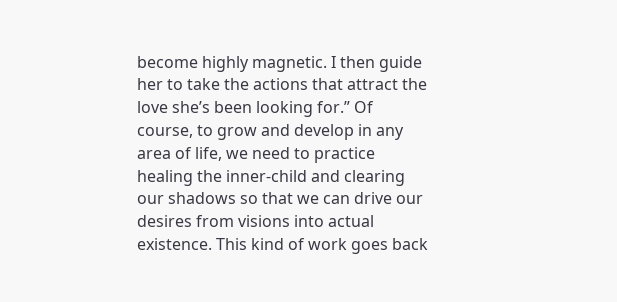become highly magnetic. I then guide her to take the actions that attract the love she’s been looking for.” Of course, to grow and develop in any area of life, we need to practice healing the inner-child and clearing our shadows so that we can drive our desires from visions into actual existence. This kind of work goes back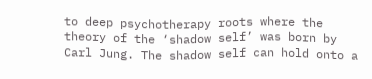to deep psychotherapy roots where the theory of the ‘shadow self’ was born by Carl Jung. The shadow self can hold onto a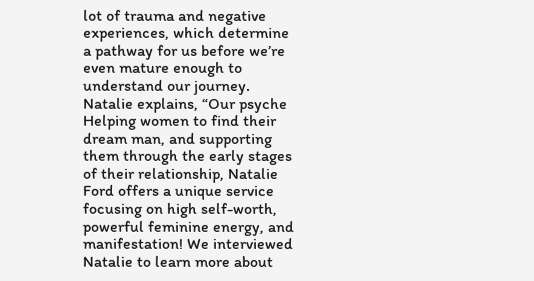lot of trauma and negative experiences, which determine a pathway for us before we’re even mature enough to understand our journey. Natalie explains, “Our psyche Helping women to find their dream man, and supporting them through the early stages of their relationship, Natalie Ford offers a unique service focusing on high self-worth, powerful feminine energy, and manifestation! We interviewed Natalie to learn more about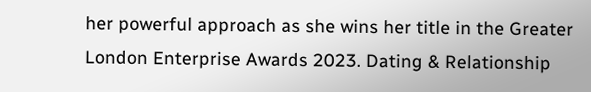her powerful approach as she wins her title in the Greater London Enterprise Awards 2023. Dating & Relationship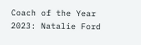Coach of the Year 2023: Natalie Ford